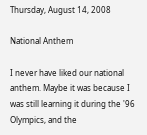Thursday, August 14, 2008

National Anthem

I never have liked our national anthem. Maybe it was because I was still learning it during the '96 Olympics, and the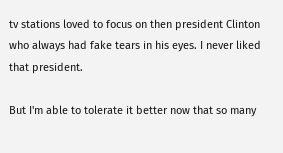tv stations loved to focus on then president Clinton who always had fake tears in his eyes. I never liked that president.

But I'm able to tolerate it better now that so many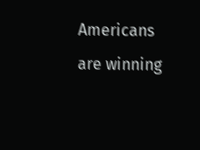Americans are winning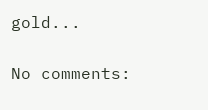gold...

No comments: